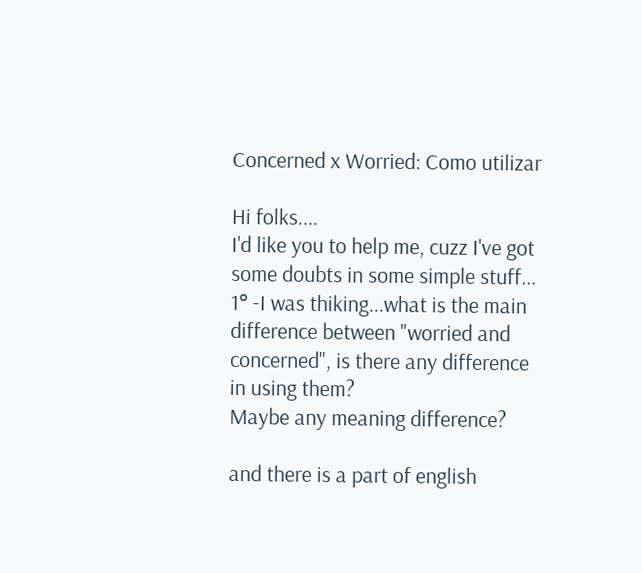Concerned x Worried: Como utilizar

Hi folks....
I'd like you to help me, cuzz I've got some doubts in some simple stuff...
1° -I was thiking...what is the main difference between "worried and concerned", is there any difference in using them?
Maybe any meaning difference?

and there is a part of english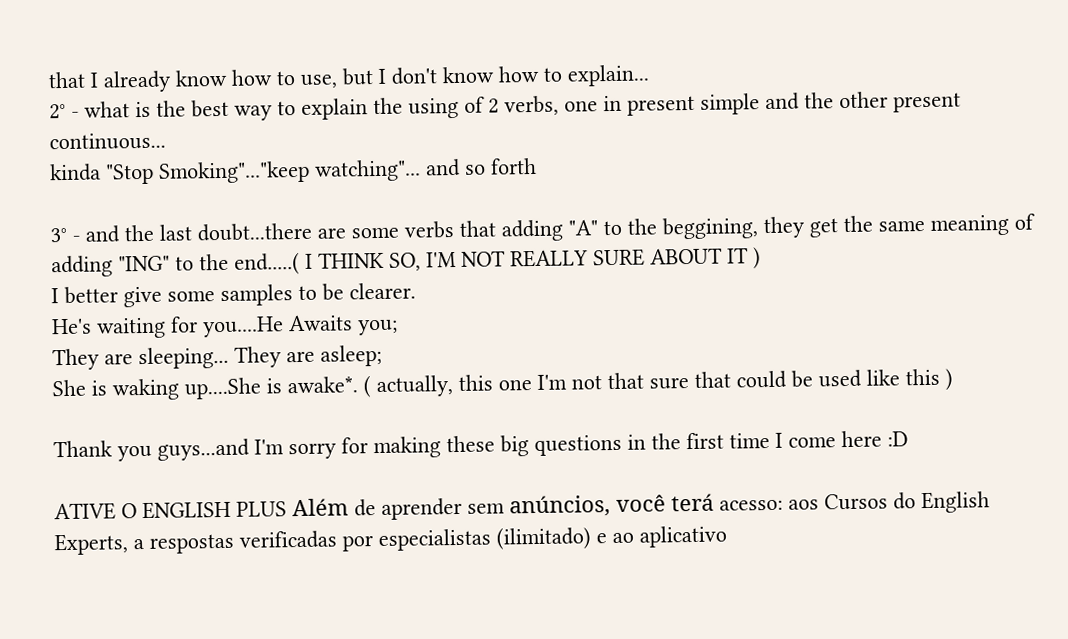that I already know how to use, but I don't know how to explain...
2° - what is the best way to explain the using of 2 verbs, one in present simple and the other present continuous...
kinda "Stop Smoking"..."keep watching"... and so forth

3° - and the last doubt...there are some verbs that adding "A" to the beggining, they get the same meaning of adding "ING" to the end.....( I THINK SO, I'M NOT REALLY SURE ABOUT IT )
I better give some samples to be clearer.
He's waiting for you....He Awaits you;
They are sleeping... They are asleep;
She is waking up....She is awake*. ( actually, this one I'm not that sure that could be used like this )

Thank you guys...and I'm sorry for making these big questions in the first time I come here :D

ATIVE O ENGLISH PLUS Além de aprender sem anúncios, você terá acesso: aos Cursos do English Experts, a respostas verificadas por especialistas (ilimitado) e ao aplicativo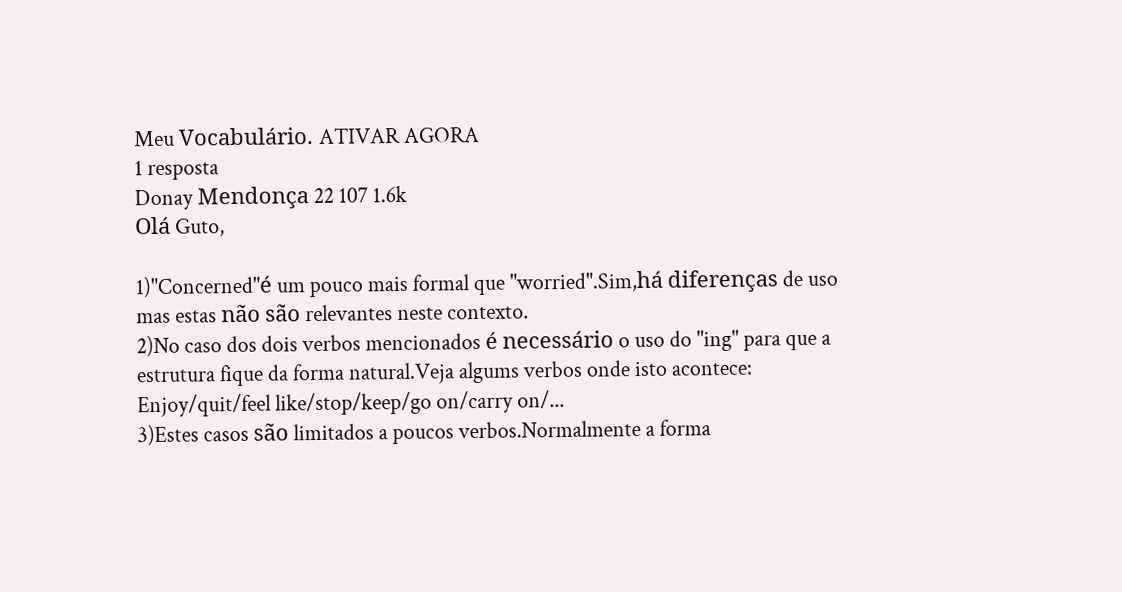Meu Vocabulário. ATIVAR AGORA
1 resposta
Donay Mendonça 22 107 1.6k
Olá Guto,

1)"Concerned"é um pouco mais formal que "worried".Sim,há diferenças de uso mas estas não são relevantes neste contexto.
2)No caso dos dois verbos mencionados é necessário o uso do "ing" para que a estrutura fique da forma natural.Veja algums verbos onde isto acontece:
Enjoy/quit/feel like/stop/keep/go on/carry on/...
3)Estes casos são limitados a poucos verbos.Normalmente a forma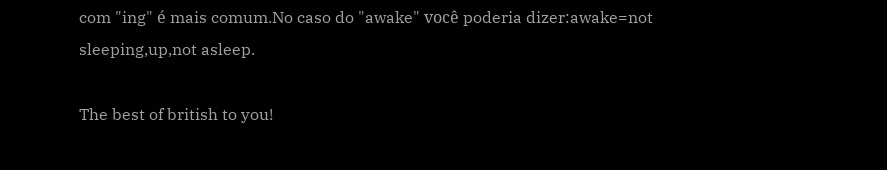com "ing" é mais comum.No caso do "awake" você poderia dizer:awake=not sleeping,up,not asleep.

The best of british to you!